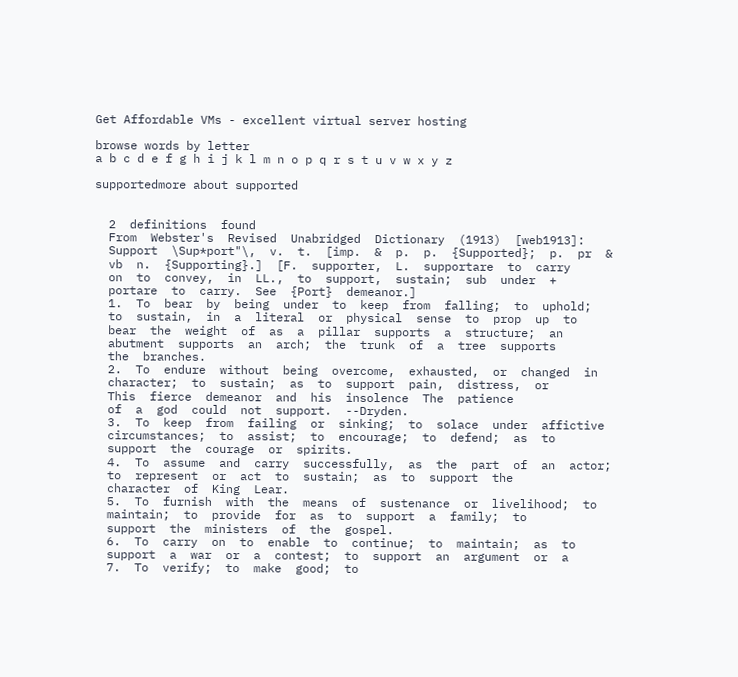Get Affordable VMs - excellent virtual server hosting

browse words by letter
a b c d e f g h i j k l m n o p q r s t u v w x y z

supportedmore about supported


  2  definitions  found
  From  Webster's  Revised  Unabridged  Dictionary  (1913)  [web1913]:
  Support  \Sup*port"\,  v.  t.  [imp.  &  p.  p.  {Supported};  p.  pr  &
  vb  n.  {Supporting}.]  [F.  supporter,  L.  supportare  to  carry
  on  to  convey,  in  LL.,  to  support,  sustain;  sub  under  +
  portare  to  carry.  See  {Port}  demeanor.]
  1.  To  bear  by  being  under  to  keep  from  falling;  to  uphold;
  to  sustain,  in  a  literal  or  physical  sense  to  prop  up  to
  bear  the  weight  of  as  a  pillar  supports  a  structure;  an
  abutment  supports  an  arch;  the  trunk  of  a  tree  supports
  the  branches.
  2.  To  endure  without  being  overcome,  exhausted,  or  changed  in
  character;  to  sustain;  as  to  support  pain,  distress,  or
  This  fierce  demeanor  and  his  insolence  The  patience
  of  a  god  could  not  support.  --Dryden.
  3.  To  keep  from  failing  or  sinking;  to  solace  under  affictive
  circumstances;  to  assist;  to  encourage;  to  defend;  as  to
  support  the  courage  or  spirits.
  4.  To  assume  and  carry  successfully,  as  the  part  of  an  actor;
  to  represent  or  act  to  sustain;  as  to  support  the
  character  of  King  Lear.
  5.  To  furnish  with  the  means  of  sustenance  or  livelihood;  to
  maintain;  to  provide  for  as  to  support  a  family;  to
  support  the  ministers  of  the  gospel.
  6.  To  carry  on  to  enable  to  continue;  to  maintain;  as  to
  support  a  war  or  a  contest;  to  support  an  argument  or  a
  7.  To  verify;  to  make  good;  to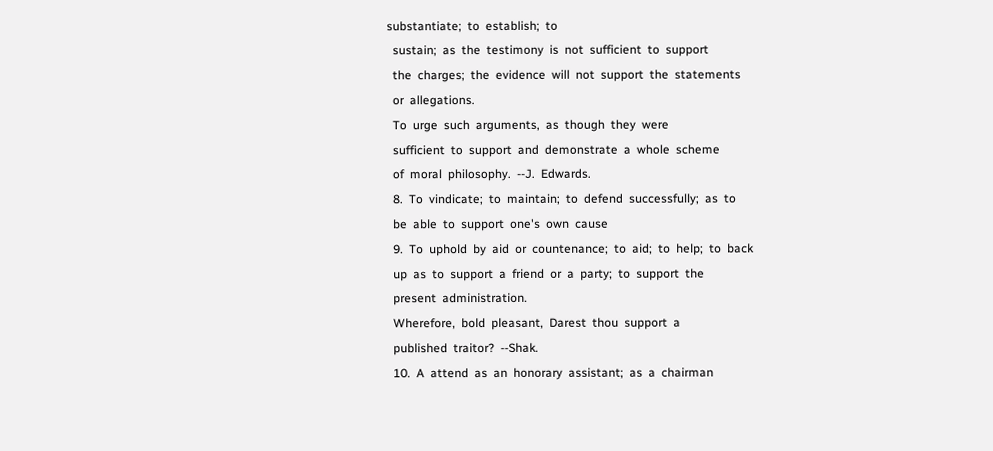substantiate;  to  establish;  to
  sustain;  as  the  testimony  is  not  sufficient  to  support
  the  charges;  the  evidence  will  not  support  the  statements
  or  allegations.
  To  urge  such  arguments,  as  though  they  were
  sufficient  to  support  and  demonstrate  a  whole  scheme
  of  moral  philosophy.  --J.  Edwards.
  8.  To  vindicate;  to  maintain;  to  defend  successfully;  as  to
  be  able  to  support  one's  own  cause
  9.  To  uphold  by  aid  or  countenance;  to  aid;  to  help;  to  back
  up  as  to  support  a  friend  or  a  party;  to  support  the
  present  administration.
  Wherefore,  bold  pleasant,  Darest  thou  support  a
  published  traitor?  --Shak.
  10.  A  attend  as  an  honorary  assistant;  as  a  chairman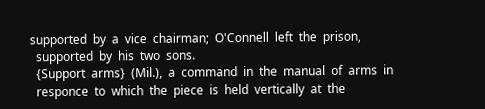supported  by  a  vice  chairman;  O'Connell  left  the  prison,
  supported  by  his  two  sons.
  {Support  arms}  (Mil.),  a  command  in  the  manual  of  arms  in
  responce  to  which  the  piece  is  held  vertically  at  the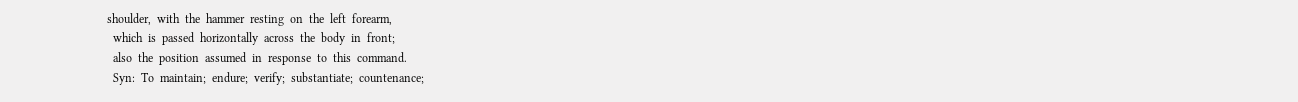shoulder,  with  the  hammer  resting  on  the  left  forearm,
  which  is  passed  horizontally  across  the  body  in  front;
  also  the  position  assumed  in  response  to  this  command.
  Syn:  To  maintain;  endure;  verify;  substantiate;  countenance;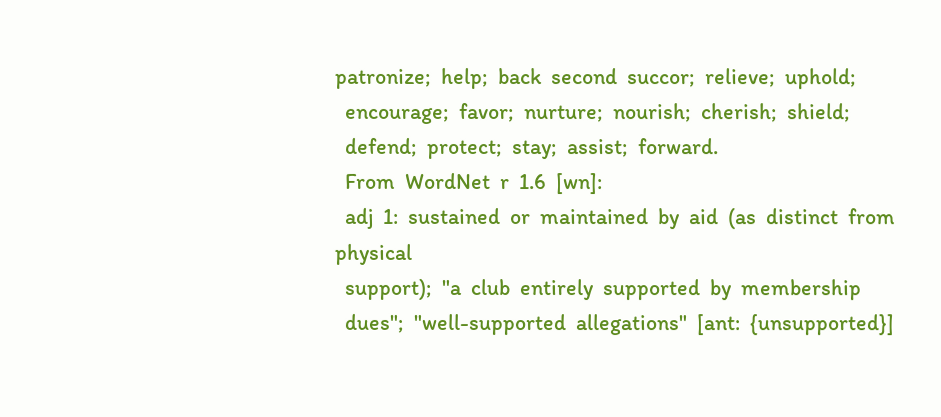patronize;  help;  back  second  succor;  relieve;  uphold;
  encourage;  favor;  nurture;  nourish;  cherish;  shield;
  defend;  protect;  stay;  assist;  forward.
  From  WordNet  r  1.6  [wn]:
  adj  1:  sustained  or  maintained  by  aid  (as  distinct  from  physical
  support);  "a  club  entirely  supported  by  membership
  dues";  "well-supported  allegations"  [ant:  {unsupported}]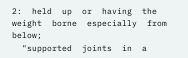2:  held  up  or  having  the  weight  borne  especially  from  below;
  "supported  joints  in  a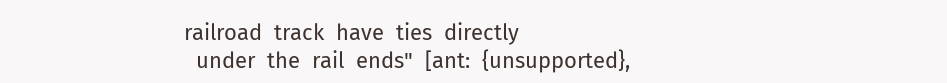railroad  track  have  ties  directly
  under  the  rail  ends"  [ant:  {unsupported},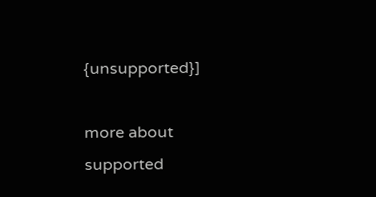{unsupported}]

more about supported